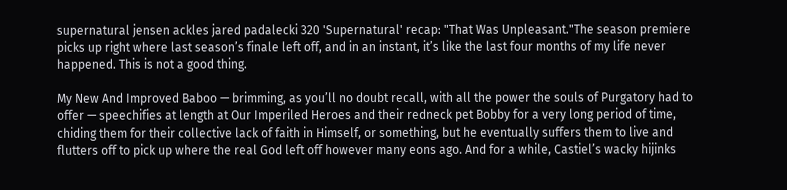supernatural jensen ackles jared padalecki 320 'Supernatural' recap: "That Was Unpleasant."The season premiere picks up right where last season’s finale left off, and in an instant, it’s like the last four months of my life never happened. This is not a good thing.

My New And Improved Baboo — brimming, as you’ll no doubt recall, with all the power the souls of Purgatory had to offer — speechifies at length at Our Imperiled Heroes and their redneck pet Bobby for a very long period of time, chiding them for their collective lack of faith in Himself, or something, but he eventually suffers them to live and flutters off to pick up where the real God left off however many eons ago. And for a while, Castiel’s wacky hijinks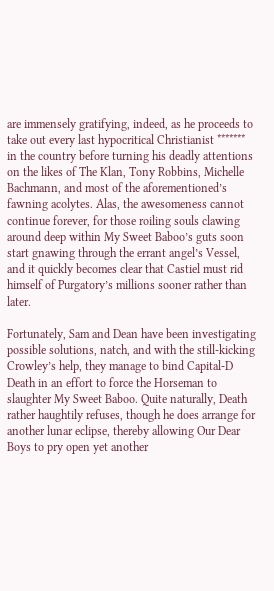are immensely gratifying, indeed, as he proceeds to take out every last hypocritical Christianist ******* in the country before turning his deadly attentions on the likes of The Klan, Tony Robbins, Michelle Bachmann, and most of the aforementioned’s fawning acolytes. Alas, the awesomeness cannot continue forever, for those roiling souls clawing around deep within My Sweet Baboo’s guts soon start gnawing through the errant angel’s Vessel, and it quickly becomes clear that Castiel must rid himself of Purgatory’s millions sooner rather than later.

Fortunately, Sam and Dean have been investigating possible solutions, natch, and with the still-kicking Crowley’s help, they manage to bind Capital-D Death in an effort to force the Horseman to slaughter My Sweet Baboo. Quite naturally, Death rather haughtily refuses, though he does arrange for another lunar eclipse, thereby allowing Our Dear Boys to pry open yet another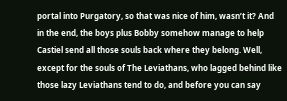portal into Purgatory, so that was nice of him, wasn’t it? And in the end, the boys plus Bobby somehow manage to help Castiel send all those souls back where they belong. Well, except for the souls of The Leviathans, who lagged behind like those lazy Leviathans tend to do, and before you can say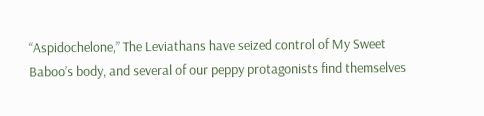“Aspidochelone,” The Leviathans have seized control of My Sweet Baboo’s body, and several of our peppy protagonists find themselves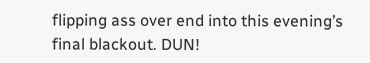flipping ass over end into this evening’s final blackout. DUN!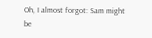Oh, I almost forgot: Sam might be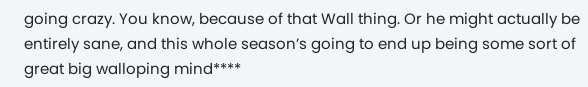going crazy. You know, because of that Wall thing. Or he might actually be entirely sane, and this whole season’s going to end up being some sort of great big walloping mind****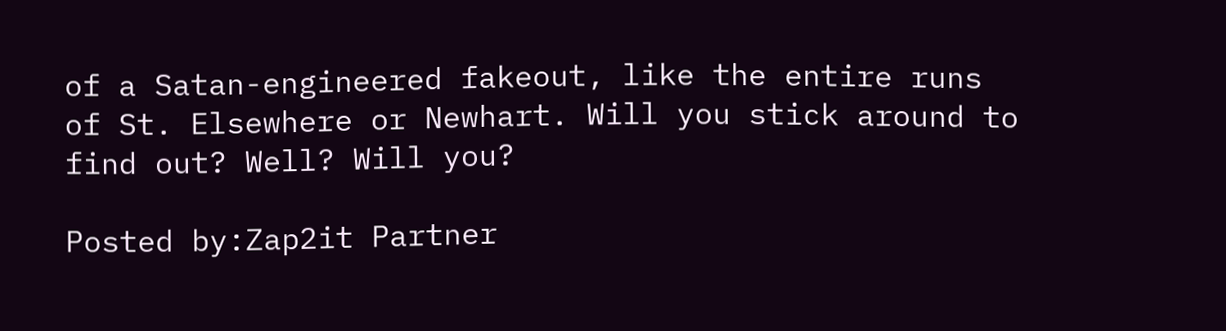of a Satan-engineered fakeout, like the entire runs of St. Elsewhere or Newhart. Will you stick around to find out? Well? Will you?

Posted by:Zap2it Partner